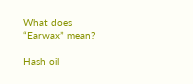What does “Earwax” mean?

Hash oil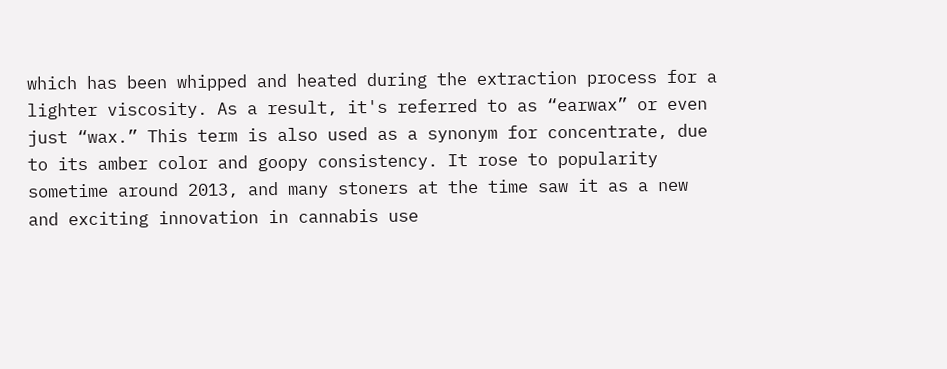which has been whipped and heated during the extraction process for a lighter viscosity. As a result, it's referred to as “earwax” or even just “wax.” This term is also used as a synonym for concentrate, due to its amber color and goopy consistency. It rose to popularity sometime around 2013, and many stoners at the time saw it as a new and exciting innovation in cannabis use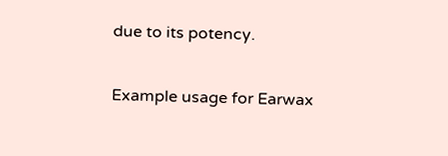due to its potency.

Example usage for Earwax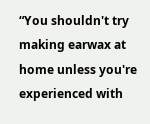“You shouldn't try making earwax at home unless you're experienced with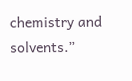chemistry and solvents.”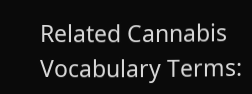Related Cannabis Vocabulary Terms: